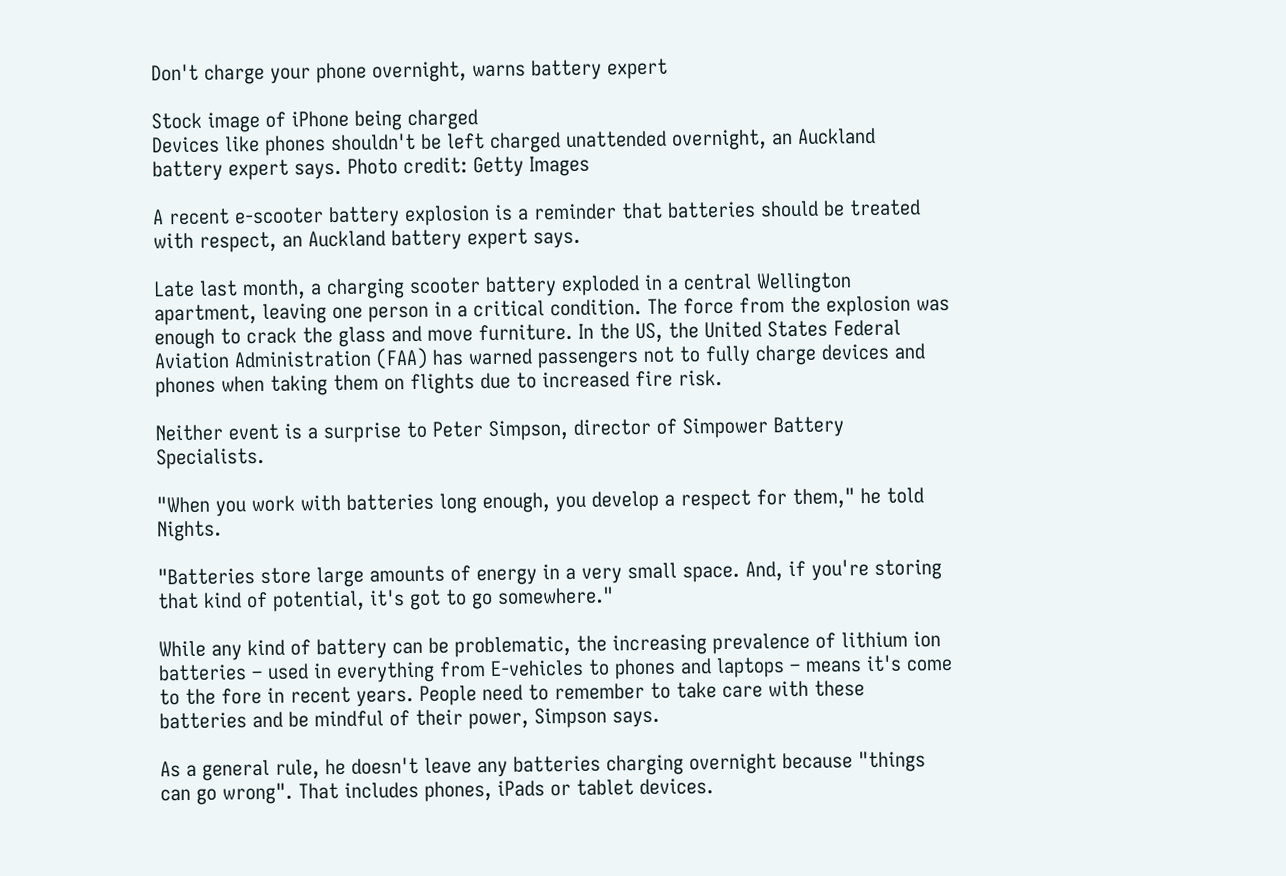Don't charge your phone overnight, warns battery expert

Stock image of iPhone being charged
Devices like phones shouldn't be left charged unattended overnight, an Auckland battery expert says. Photo credit: Getty Images

A recent e-scooter battery explosion is a reminder that batteries should be treated with respect, an Auckland battery expert says.

Late last month, a charging scooter battery exploded in a central Wellington apartment, leaving one person in a critical condition. The force from the explosion was enough to crack the glass and move furniture. In the US, the United States Federal Aviation Administration (FAA) has warned passengers not to fully charge devices and phones when taking them on flights due to increased fire risk.

Neither event is a surprise to Peter Simpson, director of Simpower Battery Specialists.

"When you work with batteries long enough, you develop a respect for them," he told Nights.

"Batteries store large amounts of energy in a very small space. And, if you're storing that kind of potential, it's got to go somewhere."

While any kind of battery can be problematic, the increasing prevalence of lithium ion batteries – used in everything from E-vehicles to phones and laptops – means it's come to the fore in recent years. People need to remember to take care with these batteries and be mindful of their power, Simpson says.

As a general rule, he doesn't leave any batteries charging overnight because "things can go wrong". That includes phones, iPads or tablet devices.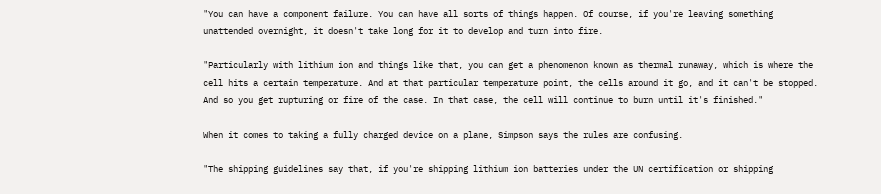"You can have a component failure. You can have all sorts of things happen. Of course, if you're leaving something unattended overnight, it doesn't take long for it to develop and turn into fire.

"Particularly with lithium ion and things like that, you can get a phenomenon known as thermal runaway, which is where the cell hits a certain temperature. And at that particular temperature point, the cells around it go, and it can't be stopped. And so you get rupturing or fire of the case. In that case, the cell will continue to burn until it's finished."

When it comes to taking a fully charged device on a plane, Simpson says the rules are confusing.

"The shipping guidelines say that, if you're shipping lithium ion batteries under the UN certification or shipping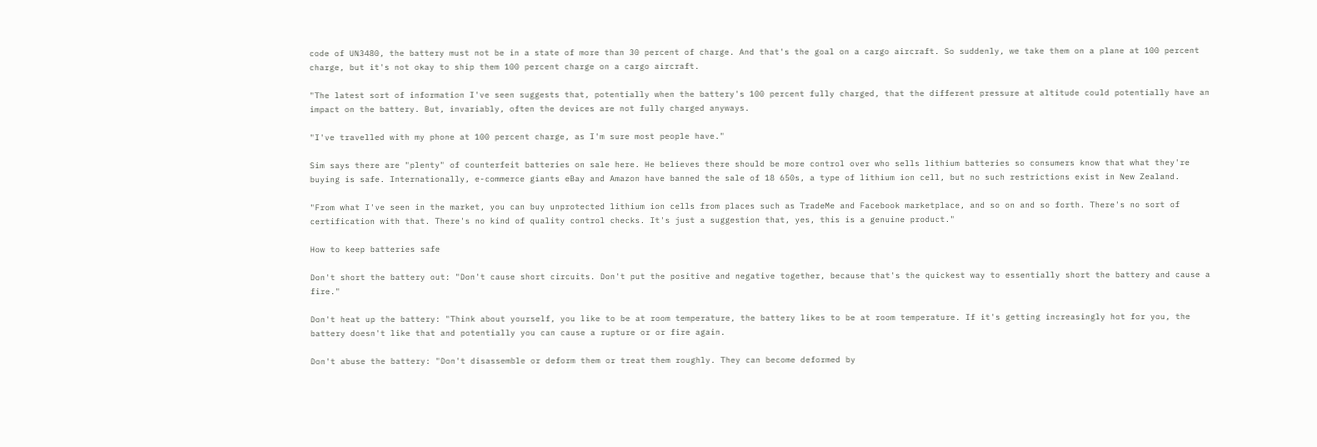code of UN3480, the battery must not be in a state of more than 30 percent of charge. And that's the goal on a cargo aircraft. So suddenly, we take them on a plane at 100 percent charge, but it's not okay to ship them 100 percent charge on a cargo aircraft.

"The latest sort of information I've seen suggests that, potentially when the battery's 100 percent fully charged, that the different pressure at altitude could potentially have an impact on the battery. But, invariably, often the devices are not fully charged anyways.

"I've travelled with my phone at 100 percent charge, as I'm sure most people have."

Sim says there are "plenty" of counterfeit batteries on sale here. He believes there should be more control over who sells lithium batteries so consumers know that what they're buying is safe. Internationally, e-commerce giants eBay and Amazon have banned the sale of 18 650s, a type of lithium ion cell, but no such restrictions exist in New Zealand.

"From what I've seen in the market, you can buy unprotected lithium ion cells from places such as TradeMe and Facebook marketplace, and so on and so forth. There's no sort of certification with that. There's no kind of quality control checks. It's just a suggestion that, yes, this is a genuine product."

How to keep batteries safe

Don't short the battery out: "Don't cause short circuits. Don't put the positive and negative together, because that's the quickest way to essentially short the battery and cause a fire."

Don't heat up the battery: "Think about yourself, you like to be at room temperature, the battery likes to be at room temperature. If it's getting increasingly hot for you, the battery doesn't like that and potentially you can cause a rupture or or fire again.

Don't abuse the battery: "Don't disassemble or deform them or treat them roughly. They can become deformed by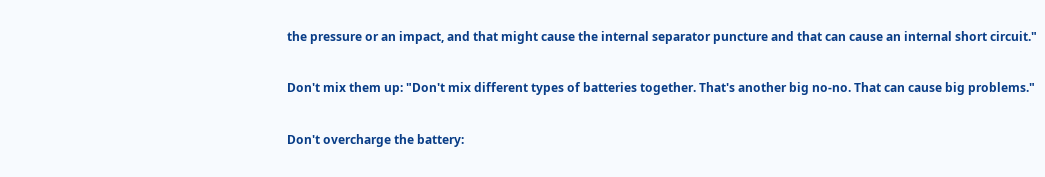the pressure or an impact, and that might cause the internal separator puncture and that can cause an internal short circuit."

Don't mix them up: "Don't mix different types of batteries together. That's another big no-no. That can cause big problems."

Don't overcharge the battery: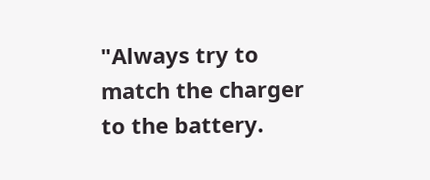"Always try to match the charger to the battery.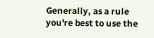Generally, as a rule you're best to use the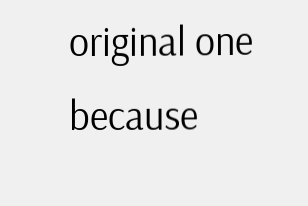original one because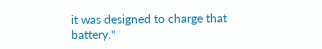it was designed to charge that battery."